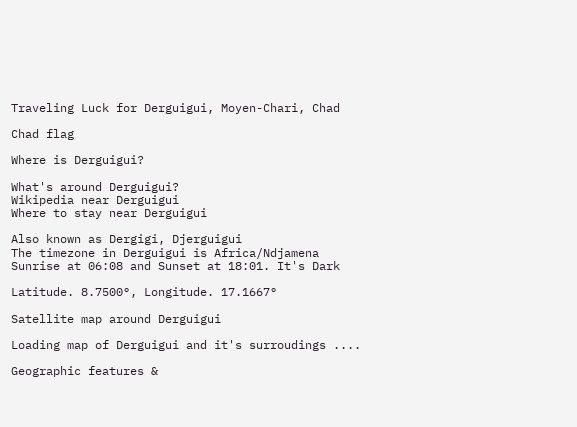Traveling Luck for Derguigui, Moyen-Chari, Chad

Chad flag

Where is Derguigui?

What's around Derguigui?
Wikipedia near Derguigui
Where to stay near Derguigui

Also known as Dergigi, Djerguigui
The timezone in Derguigui is Africa/Ndjamena
Sunrise at 06:08 and Sunset at 18:01. It's Dark

Latitude. 8.7500°, Longitude. 17.1667°

Satellite map around Derguigui

Loading map of Derguigui and it's surroudings ....

Geographic features &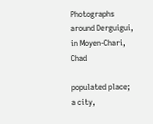Photographs around Derguigui, in Moyen-Chari, Chad

populated place;
a city,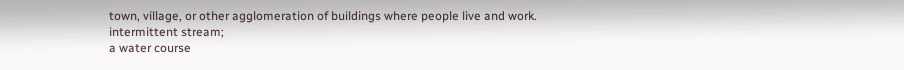town, village, or other agglomeration of buildings where people live and work.
intermittent stream;
a water course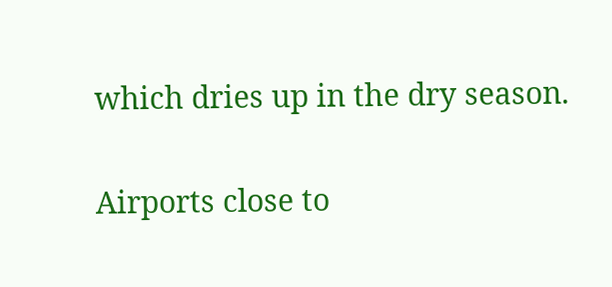which dries up in the dry season.

Airports close to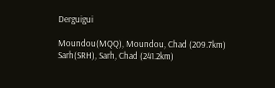Derguigui

Moundou(MQQ), Moundou, Chad (209.7km)
Sarh(SRH), Sarh, Chad (241.2km)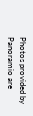Photos provided by Panoramio are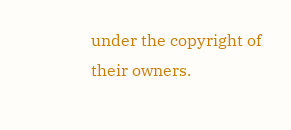under the copyright of their owners.